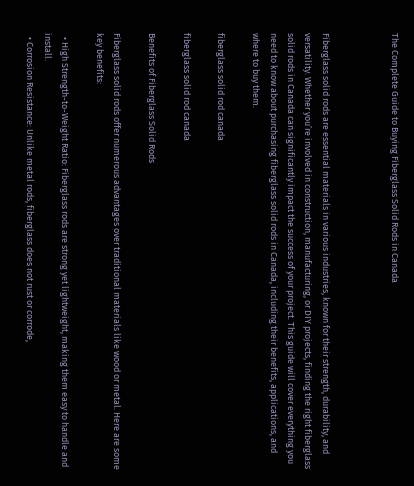The Complete Guide to Buying Fiberglass Solid Rods in Canada



Fiberglass solid rods are essential materials in various industries, known for their strength, durability, and versatility. Whether you’re involved in construction, manufacturing, or DIY projects, finding the right fiberglass solid rods in Canada can significantly impact the success of your project. This guide will cover everything you need to know about purchasing fiberglass solid rods in Canada, including their benefits, applications, and where to buy them.

fiberglass solid rod canada

fiberglass solid rod canada

Benefits of Fiberglass Solid Rods

Fiberglass solid rods offer numerous advantages over traditional materials like wood or metal. Here are some key benefits:

  • High Strength-to-Weight Ratio: Fiberglass rods are strong yet lightweight, making them easy to handle and install.
  • Corrosion Resistance: Unlike metal rods, fiberglass does not rust or corrode,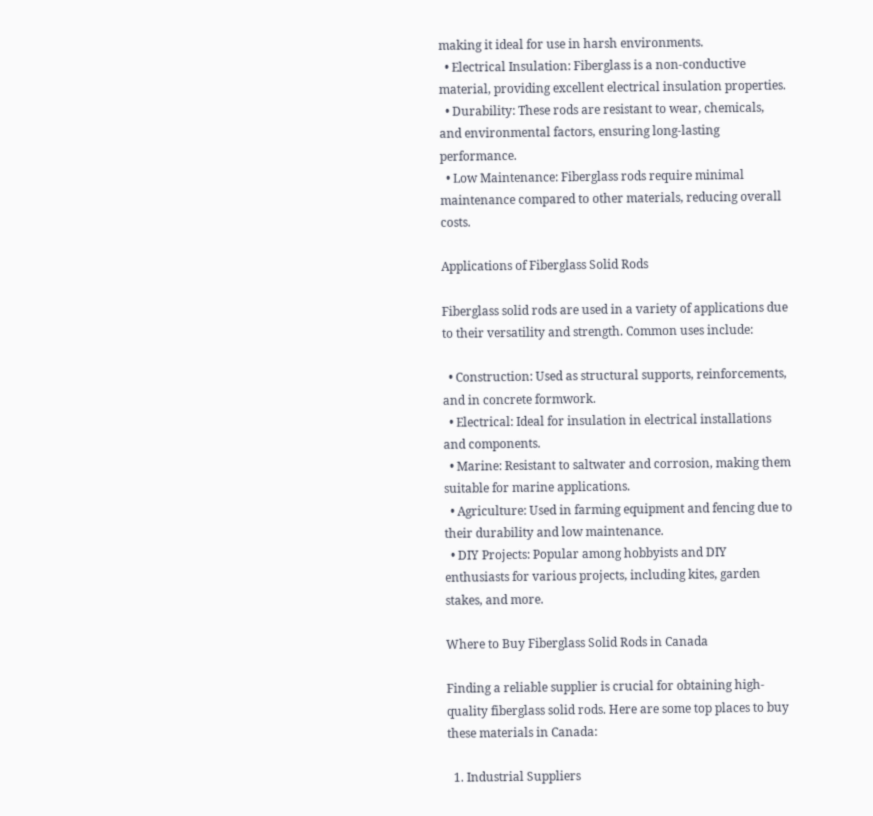making it ideal for use in harsh environments.
  • Electrical Insulation: Fiberglass is a non-conductive material, providing excellent electrical insulation properties.
  • Durability: These rods are resistant to wear, chemicals, and environmental factors, ensuring long-lasting performance.
  • Low Maintenance: Fiberglass rods require minimal maintenance compared to other materials, reducing overall costs.

Applications of Fiberglass Solid Rods

Fiberglass solid rods are used in a variety of applications due to their versatility and strength. Common uses include:

  • Construction: Used as structural supports, reinforcements, and in concrete formwork.
  • Electrical: Ideal for insulation in electrical installations and components.
  • Marine: Resistant to saltwater and corrosion, making them suitable for marine applications.
  • Agriculture: Used in farming equipment and fencing due to their durability and low maintenance.
  • DIY Projects: Popular among hobbyists and DIY enthusiasts for various projects, including kites, garden stakes, and more.

Where to Buy Fiberglass Solid Rods in Canada

Finding a reliable supplier is crucial for obtaining high-quality fiberglass solid rods. Here are some top places to buy these materials in Canada:

  1. Industrial Suppliers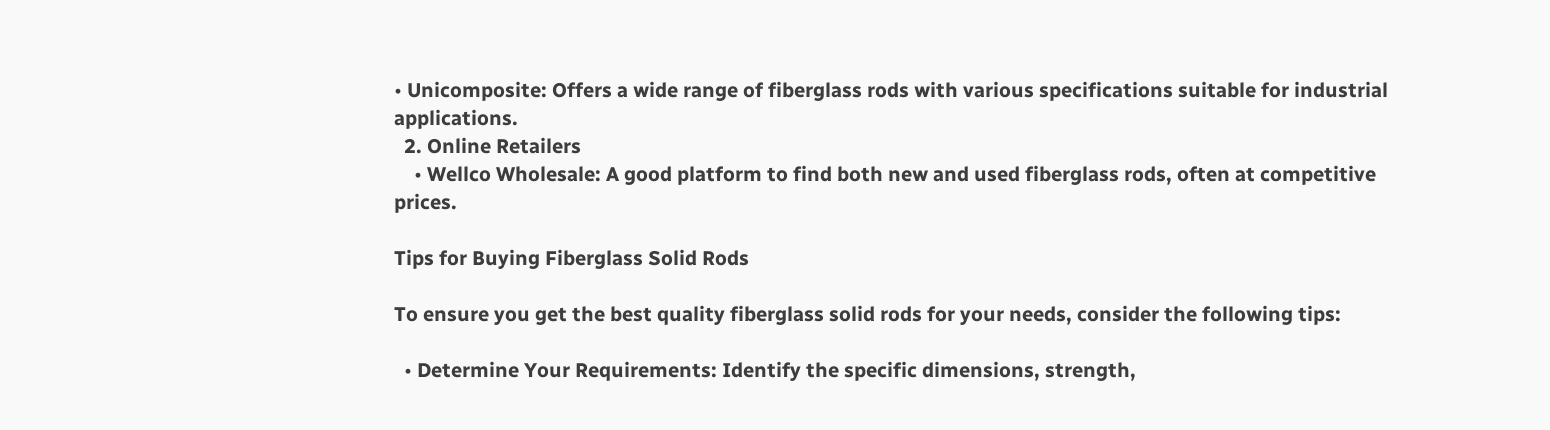• Unicomposite: Offers a wide range of fiberglass rods with various specifications suitable for industrial applications.
  2. Online Retailers
    • Wellco Wholesale: A good platform to find both new and used fiberglass rods, often at competitive prices.

Tips for Buying Fiberglass Solid Rods

To ensure you get the best quality fiberglass solid rods for your needs, consider the following tips:

  • Determine Your Requirements: Identify the specific dimensions, strength,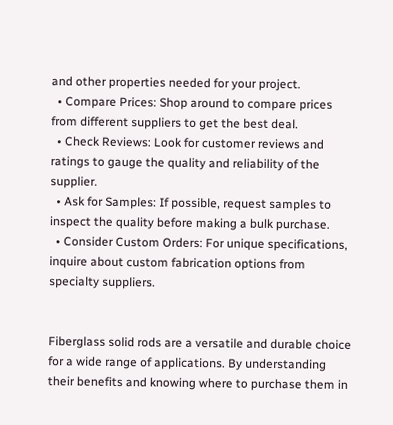and other properties needed for your project.
  • Compare Prices: Shop around to compare prices from different suppliers to get the best deal.
  • Check Reviews: Look for customer reviews and ratings to gauge the quality and reliability of the supplier.
  • Ask for Samples: If possible, request samples to inspect the quality before making a bulk purchase.
  • Consider Custom Orders: For unique specifications, inquire about custom fabrication options from specialty suppliers.


Fiberglass solid rods are a versatile and durable choice for a wide range of applications. By understanding their benefits and knowing where to purchase them in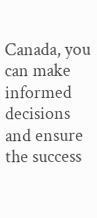Canada, you can make informed decisions and ensure the success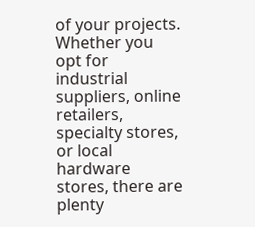of your projects. Whether you opt for industrial suppliers, online retailers, specialty stores, or local hardware stores, there are plenty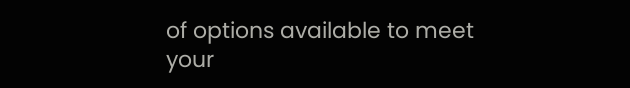of options available to meet your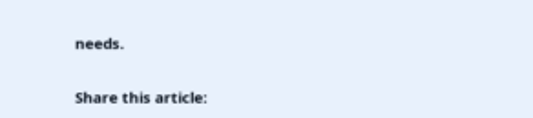needs.

Share this article: